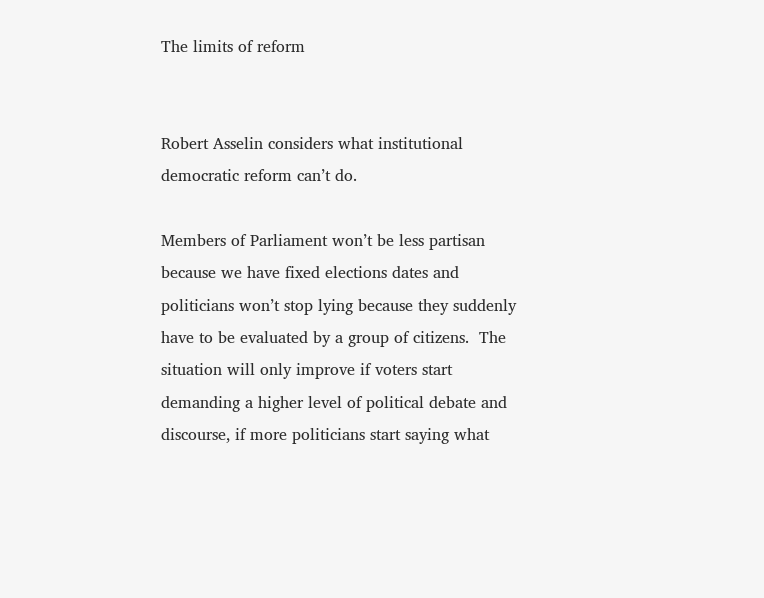The limits of reform


Robert Asselin considers what institutional democratic reform can’t do.

Members of Parliament won’t be less partisan because we have fixed elections dates and politicians won’t stop lying because they suddenly have to be evaluated by a group of citizens.  The situation will only improve if voters start demanding a higher level of political debate and discourse, if more politicians start saying what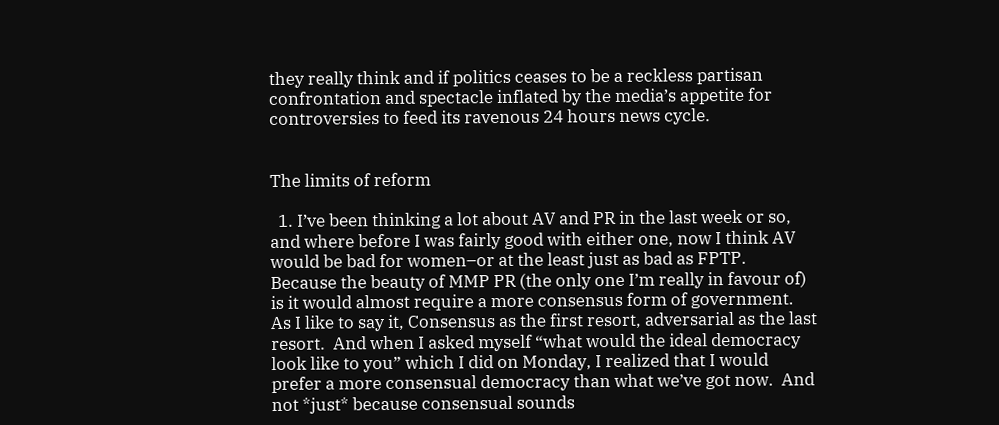they really think and if politics ceases to be a reckless partisan confrontation and spectacle inflated by the media’s appetite for controversies to feed its ravenous 24 hours news cycle.


The limits of reform

  1. I’ve been thinking a lot about AV and PR in the last week or so, and where before I was fairly good with either one, now I think AV would be bad for women–or at the least just as bad as FPTP.  Because the beauty of MMP PR (the only one I’m really in favour of) is it would almost require a more consensus form of government.  As I like to say it, Consensus as the first resort, adversarial as the last resort.  And when I asked myself “what would the ideal democracy look like to you” which I did on Monday, I realized that I would prefer a more consensual democracy than what we’ve got now.  And not *just* because consensual sounds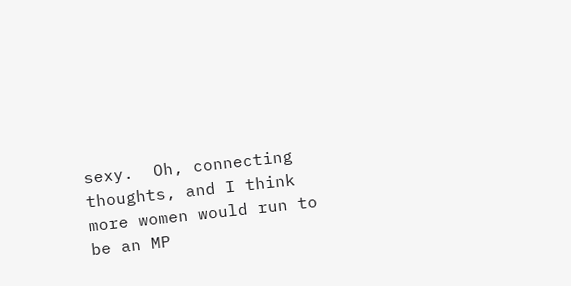sexy.  Oh, connecting thoughts, and I think more women would run to be an MP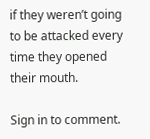if they weren’t going to be attacked every time they opened their mouth.

Sign in to comment.